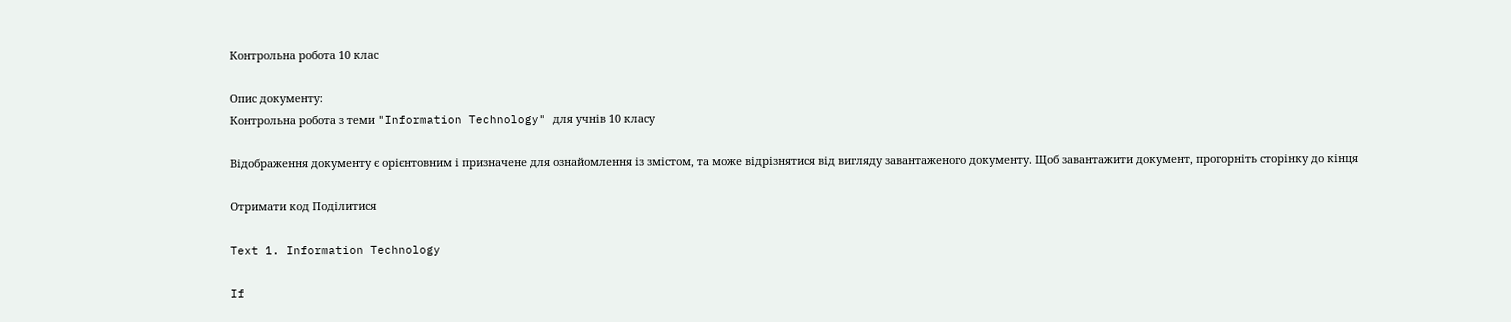Контрольна робота 10 клас

Опис документу:
Контрольна робота з теми "Information Technology" для учнів 10 класу

Відображення документу є орієнтовним і призначене для ознайомлення із змістом, та може відрізнятися від вигляду завантаженого документу. Щоб завантажити документ, прогорніть сторінку до кінця

Отримати код Поділитися

Text 1. Information Technology

If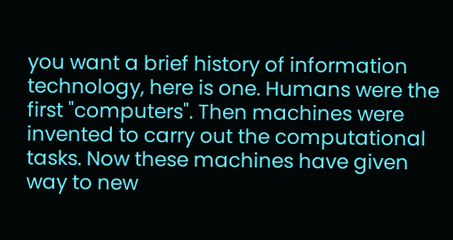you want a brief history of information technology, here is one. Humans were the first "computers". Then machines were invented to carry out the computational tasks. Now these machines have given way to new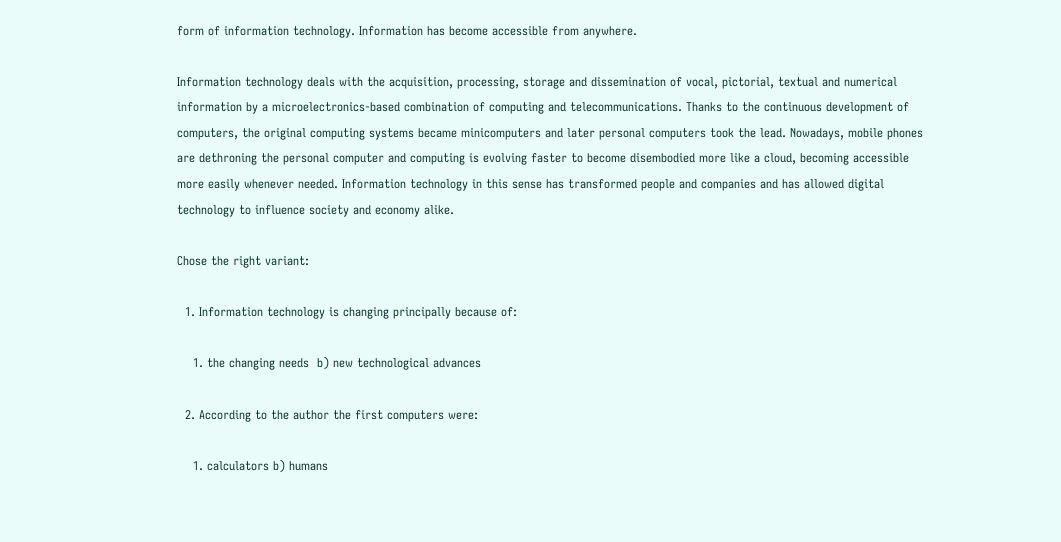form of information technology. Information has become accessible from anywhere.

Information technology deals with the acquisition, processing, storage and dissemination of vocal, pictorial, textual and numerical information by a microelectronics-based combination of computing and telecommunications. Thanks to the continuous development of computers, the original computing systems became minicomputers and later personal computers took the lead. Nowadays, mobile phones are dethroning the personal computer and computing is evolving faster to become disembodied more like a cloud, becoming accessible more easily whenever needed. Information technology in this sense has transformed people and companies and has allowed digital technology to influence society and economy alike.

Chose the right variant:

  1. Information technology is changing principally because of:

    1. the changing needs  b) new technological advances

  2. According to the author the first computers were:

    1. calculators b) humans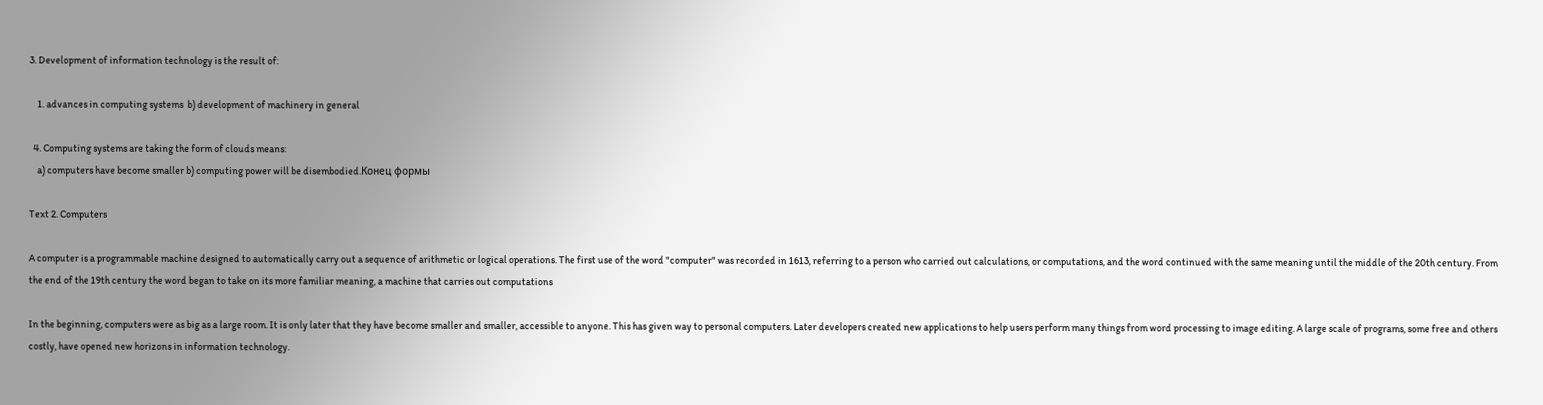3. Development of information technology is the result of:

    1. advances in computing systems  b) development of machinery in general

  4. Computing systems are taking the form of clouds means:
    a) computers have become smaller b) computing power will be disembodied.Конец формы

Text 2. Computers

A computer is a programmable machine designed to automatically carry out a sequence of arithmetic or logical operations. The first use of the word "computer" was recorded in 1613, referring to a person who carried out calculations, or computations, and the word continued with the same meaning until the middle of the 20th century. From the end of the 19th century the word began to take on its more familiar meaning, a machine that carries out computations

In the beginning, computers were as big as a large room. It is only later that they have become smaller and smaller, accessible to anyone. This has given way to personal computers. Later developers created new applications to help users perform many things from word processing to image editing. A large scale of programs, some free and others costly, have opened new horizons in information technology.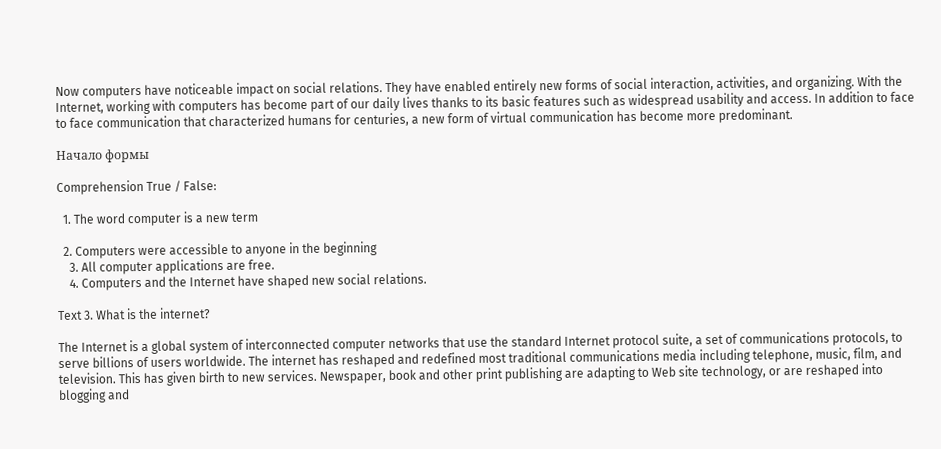Now computers have noticeable impact on social relations. They have enabled entirely new forms of social interaction, activities, and organizing. With the Internet, working with computers has become part of our daily lives thanks to its basic features such as widespread usability and access. In addition to face to face communication that characterized humans for centuries, a new form of virtual communication has become more predominant.

Начало формы

Comprehension True / False:

  1. The word computer is a new term

  2. Computers were accessible to anyone in the beginning
    3. All computer applications are free.
    4. Computers and the Internet have shaped new social relations.

Text 3. What is the internet?

The Internet is a global system of interconnected computer networks that use the standard Internet protocol suite, a set of communications protocols, to serve billions of users worldwide. The internet has reshaped and redefined most traditional communications media including telephone, music, film, and television. This has given birth to new services. Newspaper, book and other print publishing are adapting to Web site technology, or are reshaped into blogging and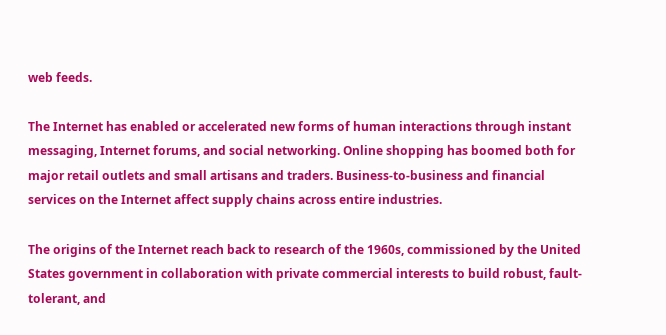web feeds.

The Internet has enabled or accelerated new forms of human interactions through instant messaging, Internet forums, and social networking. Online shopping has boomed both for major retail outlets and small artisans and traders. Business-to-business and financial services on the Internet affect supply chains across entire industries.

The origins of the Internet reach back to research of the 1960s, commissioned by the United States government in collaboration with private commercial interests to build robust, fault-tolerant, and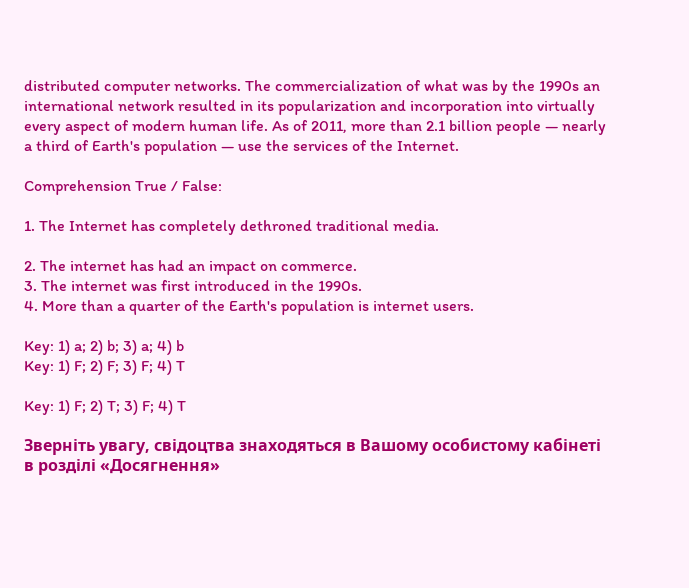distributed computer networks. The commercialization of what was by the 1990s an international network resulted in its popularization and incorporation into virtually every aspect of modern human life. As of 2011, more than 2.1 billion people — nearly a third of Earth's population — use the services of the Internet.

Comprehension True / False:

1. The Internet has completely dethroned traditional media.

2. The internet has had an impact on commerce.
3. The internet was first introduced in the 1990s.
4. More than a quarter of the Earth's population is internet users.

Key: 1) a; 2) b; 3) a; 4) b
Key: 1) F; 2) F; 3) F; 4) T

Key: 1) F; 2) T; 3) F; 4) T

Зверніть увагу, свідоцтва знаходяться в Вашому особистому кабінеті в розділі «Досягнення»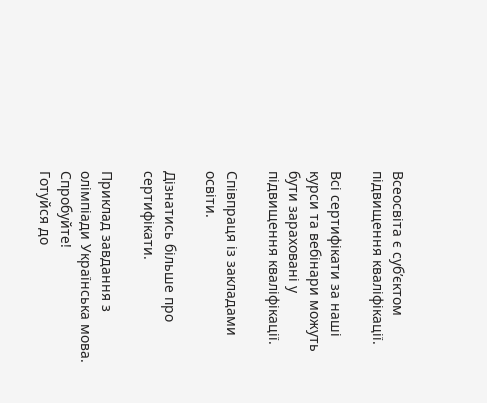Всеосвіта є суб’єктом підвищення кваліфікації.

Всі сертифікати за наші курси та вебінари можуть бути зараховані у підвищення кваліфікації.

Співпраця із закладами освіти.

Дізнатись більше про сертифікати.

Приклад завдання з олімпіади Українська мова. Спробуйте!
Готуйся до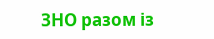ЗНО разом із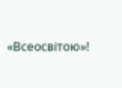«Всеосвітою»!